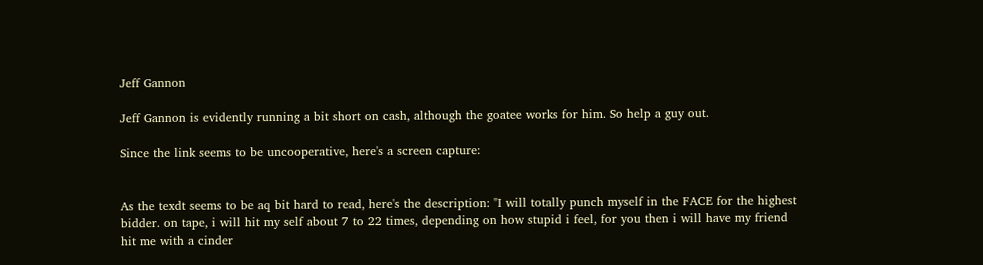Jeff Gannon

Jeff Gannon is evidently running a bit short on cash, although the goatee works for him. So help a guy out.

Since the link seems to be uncooperative, here's a screen capture:


As the texdt seems to be aq bit hard to read, here's the description: "I will totally punch myself in the FACE for the highest bidder. on tape, i will hit my self about 7 to 22 times, depending on how stupid i feel, for you then i will have my friend hit me with a cinder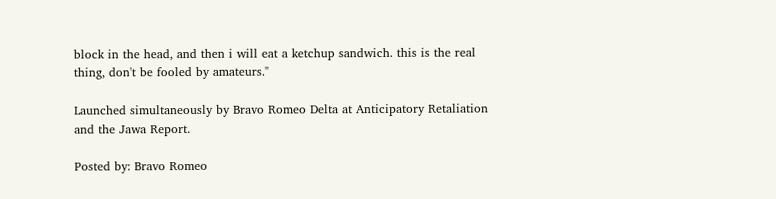block in the head, and then i will eat a ketchup sandwich. this is the real thing, don't be fooled by amateurs."

Launched simultaneously by Bravo Romeo Delta at Anticipatory Retaliation and the Jawa Report.

Posted by: Bravo Romeo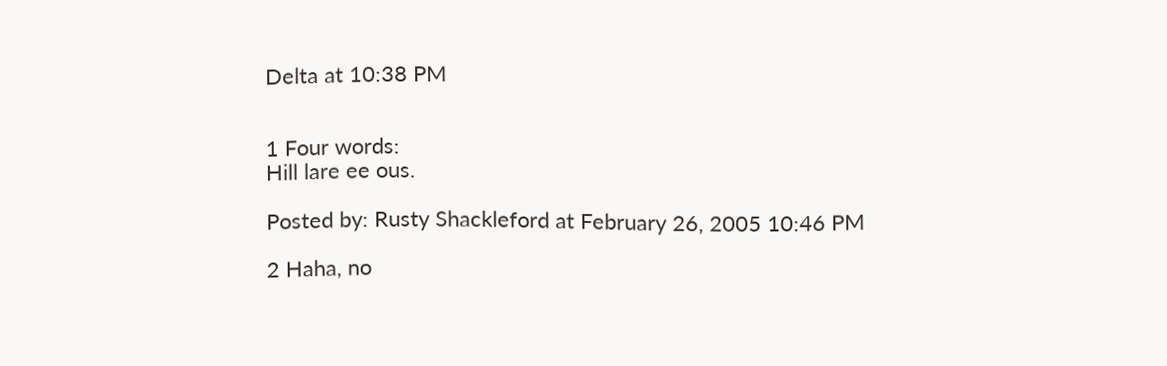Delta at 10:38 PM


1 Four words:
Hill lare ee ous.

Posted by: Rusty Shackleford at February 26, 2005 10:46 PM

2 Haha, no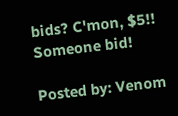bids? C'mon, $5!! Someone bid!

Posted by: Venom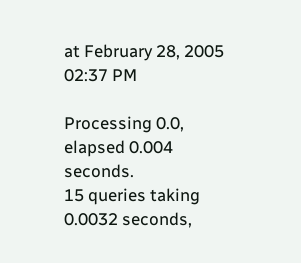at February 28, 2005 02:37 PM

Processing 0.0, elapsed 0.004 seconds.
15 queries taking 0.0032 seconds,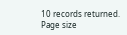10 records returned.
Page size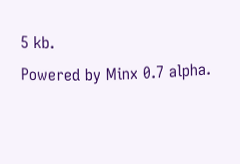5 kb.
Powered by Minx 0.7 alpha.